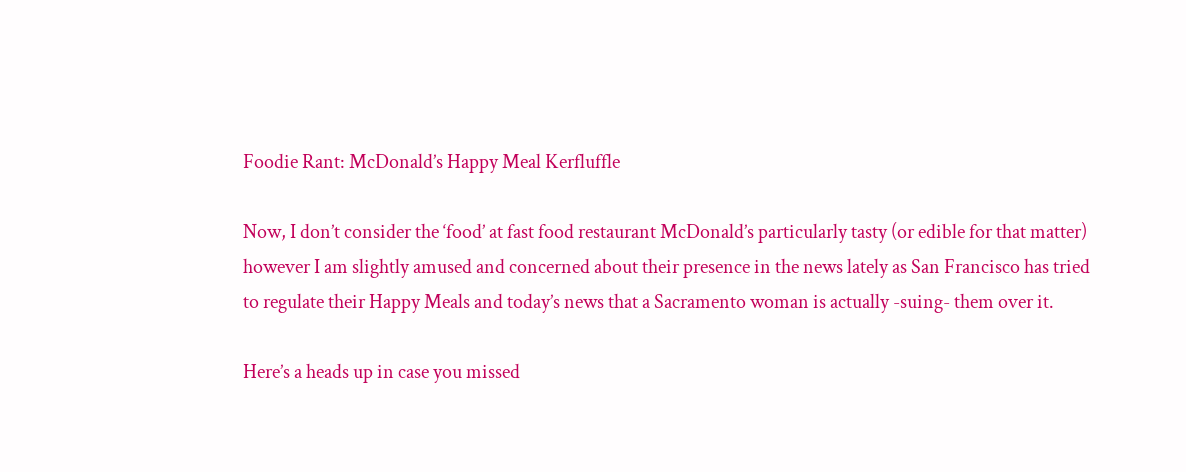Foodie Rant: McDonald’s Happy Meal Kerfluffle

Now, I don’t consider the ‘food’ at fast food restaurant McDonald’s particularly tasty (or edible for that matter) however I am slightly amused and concerned about their presence in the news lately as San Francisco has tried to regulate their Happy Meals and today’s news that a Sacramento woman is actually -suing- them over it.

Here’s a heads up in case you missed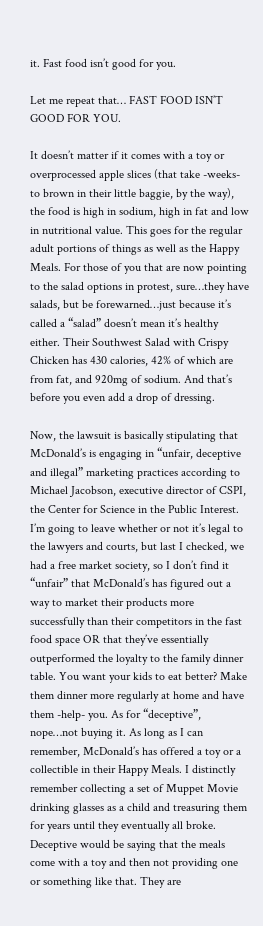it. Fast food isn’t good for you.

Let me repeat that… FAST FOOD ISN’T GOOD FOR YOU.

It doesn’t matter if it comes with a toy or overprocessed apple slices (that take -weeks- to brown in their little baggie, by the way), the food is high in sodium, high in fat and low in nutritional value. This goes for the regular adult portions of things as well as the Happy Meals. For those of you that are now pointing to the salad options in protest, sure…they have salads, but be forewarned…just because it’s called a “salad” doesn’t mean it’s healthy either. Their Southwest Salad with Crispy Chicken has 430 calories, 42% of which are from fat, and 920mg of sodium. And that’s before you even add a drop of dressing.

Now, the lawsuit is basically stipulating that McDonald’s is engaging in “unfair, deceptive and illegal” marketing practices according to Michael Jacobson, executive director of CSPI, the Center for Science in the Public Interest. I’m going to leave whether or not it’s legal to the lawyers and courts, but last I checked, we had a free market society, so I don’t find it “unfair” that McDonald’s has figured out a way to market their products more successfully than their competitors in the fast food space OR that they’ve essentially outperformed the loyalty to the family dinner table. You want your kids to eat better? Make them dinner more regularly at home and have them -help- you. As for “deceptive”, nope…not buying it. As long as I can remember, McDonald’s has offered a toy or a collectible in their Happy Meals. I distinctly remember collecting a set of Muppet Movie drinking glasses as a child and treasuring them for years until they eventually all broke. Deceptive would be saying that the meals come with a toy and then not providing one or something like that. They are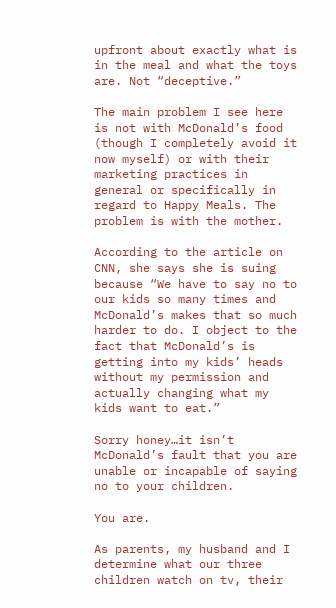upfront about exactly what is in the meal and what the toys are. Not “deceptive.”

The main problem I see here is not with McDonald’s food (though I completely avoid it now myself) or with their marketing practices in general or specifically in regard to Happy Meals. The problem is with the mother.

According to the article on CNN, she says she is suing because “We have to say no to our kids so many times and McDonald’s makes that so much harder to do. I object to the fact that McDonald’s is getting into my kids’ heads without my permission and actually changing what my kids want to eat.”

Sorry honey…it isn’t McDonald’s fault that you are unable or incapable of saying no to your children.

You are.

As parents, my husband and I determine what our three children watch on tv, their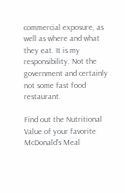commercial exposure, as well as where and what they eat. It is my responsibility. Not the government and certainly not some fast food restaurant.

Find out the Nutritional Value of your favorite McDonald’s Meal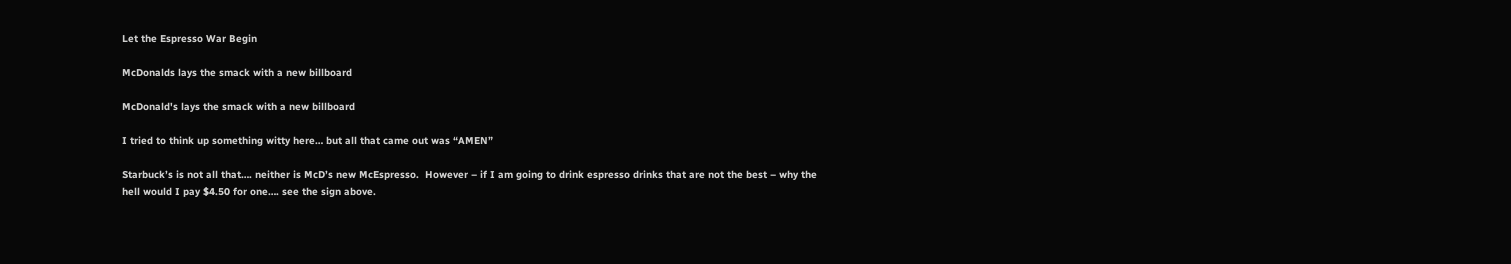Let the Espresso War Begin

McDonalds lays the smack with a new billboard

McDonald's lays the smack with a new billboard

I tried to think up something witty here… but all that came out was “AMEN”

Starbuck’s is not all that…. neither is McD’s new McEspresso.  However – if I am going to drink espresso drinks that are not the best – why the hell would I pay $4.50 for one…. see the sign above.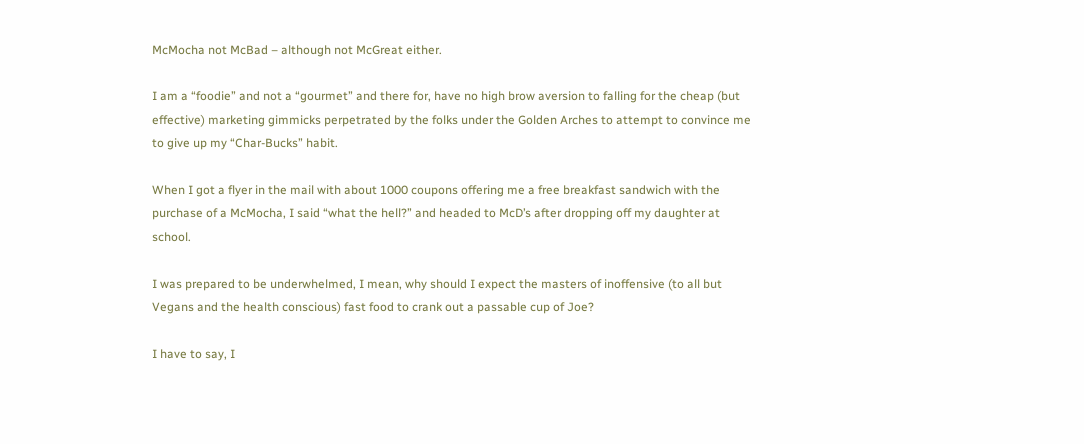McMocha not McBad – although not McGreat either.

I am a “foodie” and not a “gourmet” and there for, have no high brow aversion to falling for the cheap (but effective) marketing gimmicks perpetrated by the folks under the Golden Arches to attempt to convince me to give up my “Char-Bucks” habit.

When I got a flyer in the mail with about 1000 coupons offering me a free breakfast sandwich with the purchase of a McMocha, I said “what the hell?” and headed to McD’s after dropping off my daughter at school.

I was prepared to be underwhelmed, I mean, why should I expect the masters of inoffensive (to all but Vegans and the health conscious) fast food to crank out a passable cup of Joe?

I have to say, I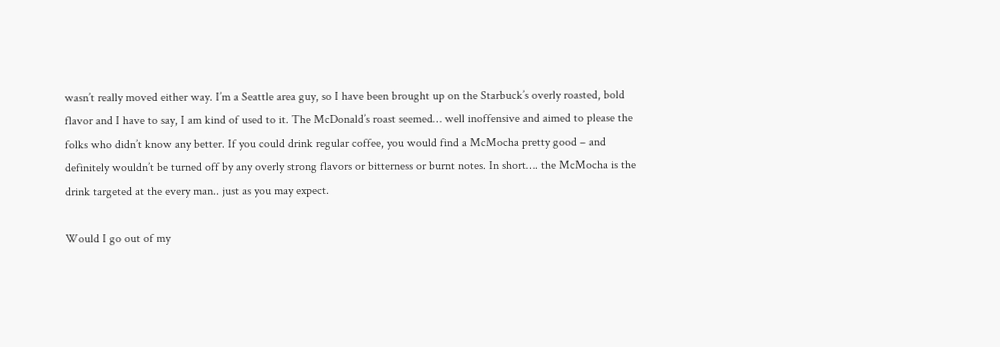wasn’t really moved either way. I’m a Seattle area guy, so I have been brought up on the Starbuck’s overly roasted, bold flavor and I have to say, I am kind of used to it. The McDonald’s roast seemed… well inoffensive and aimed to please the folks who didn’t know any better. If you could drink regular coffee, you would find a McMocha pretty good – and definitely wouldn’t be turned off by any overly strong flavors or bitterness or burnt notes. In short…. the McMocha is the drink targeted at the every man.. just as you may expect.

Would I go out of my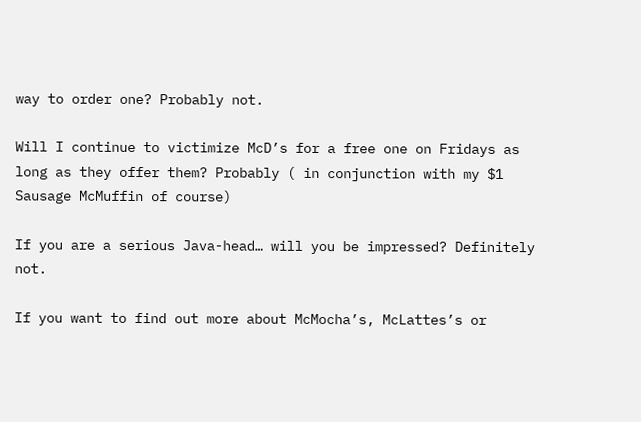way to order one? Probably not.

Will I continue to victimize McD’s for a free one on Fridays as long as they offer them? Probably ( in conjunction with my $1 Sausage McMuffin of course)

If you are a serious Java-head… will you be impressed? Definitely not.

If you want to find out more about McMocha’s, McLattes’s or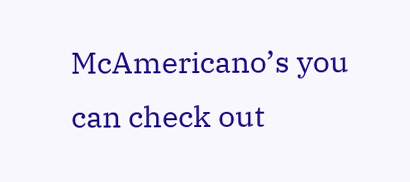McAmericano’s you can check out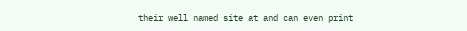their well named site at and can even print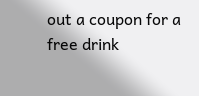out a coupon for a free drink